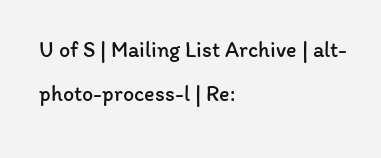U of S | Mailing List Archive | alt-photo-process-l | Re: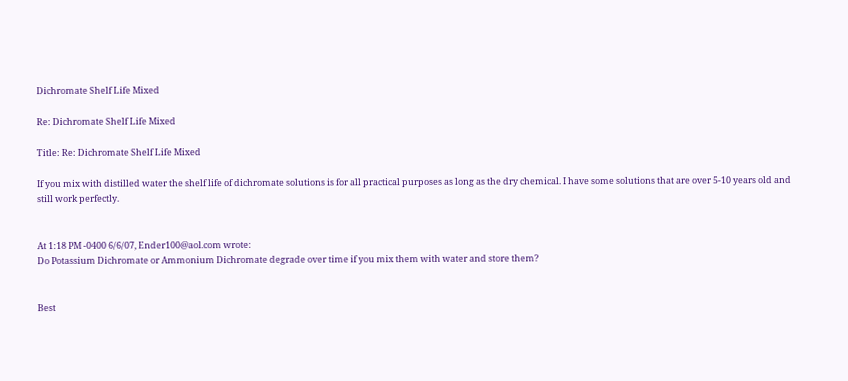Dichromate Shelf Life Mixed

Re: Dichromate Shelf Life Mixed

Title: Re: Dichromate Shelf Life Mixed

If you mix with distilled water the shelf life of dichromate solutions is for all practical purposes as long as the dry chemical. I have some solutions that are over 5-10 years old and still work perfectly.


At 1:18 PM -0400 6/6/07, Ender100@aol.com wrote:
Do Potassium Dichromate or Ammonium Dichromate degrade over time if you mix them with water and store them?


Best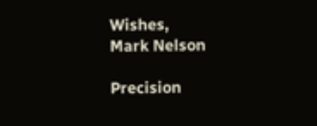Wishes,
Mark Nelson

Precision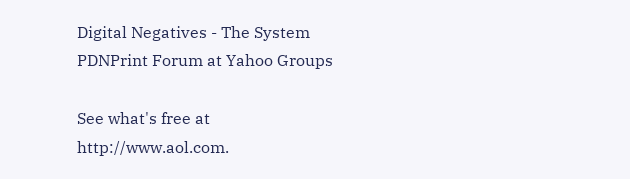Digital Negatives - The System
PDNPrint Forum at Yahoo Groups

See what's free at http://www.aol.com.